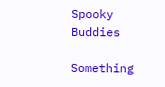Spooky Buddies

Something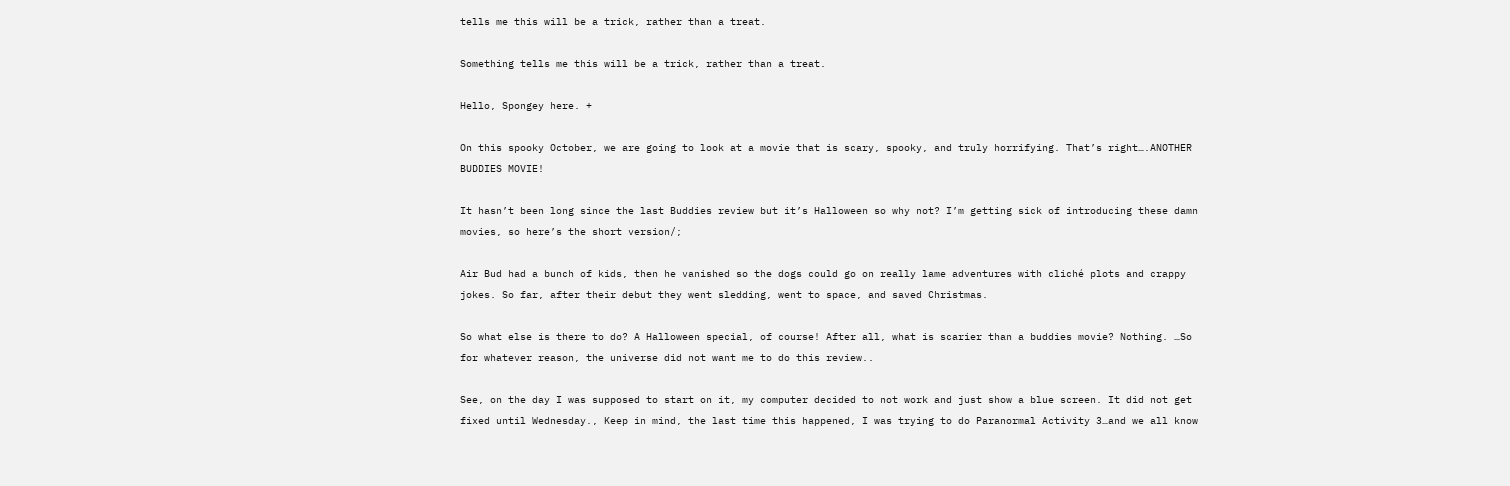tells me this will be a trick, rather than a treat.

Something tells me this will be a trick, rather than a treat.

Hello, Spongey here. +

On this spooky October, we are going to look at a movie that is scary, spooky, and truly horrifying. That’s right….ANOTHER BUDDIES MOVIE!

It hasn’t been long since the last Buddies review but it’s Halloween so why not? I’m getting sick of introducing these damn movies, so here’s the short version/;

Air Bud had a bunch of kids, then he vanished so the dogs could go on really lame adventures with cliché plots and crappy jokes. So far, after their debut they went sledding, went to space, and saved Christmas.

So what else is there to do? A Halloween special, of course! After all, what is scarier than a buddies movie? Nothing. …So for whatever reason, the universe did not want me to do this review..

See, on the day I was supposed to start on it, my computer decided to not work and just show a blue screen. It did not get fixed until Wednesday., Keep in mind, the last time this happened, I was trying to do Paranormal Activity 3…and we all know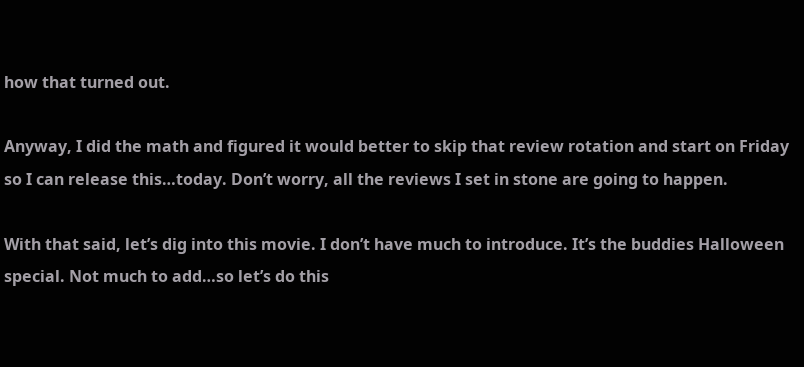how that turned out.

Anyway, I did the math and figured it would better to skip that review rotation and start on Friday so I can release this…today. Don’t worry, all the reviews I set in stone are going to happen.

With that said, let’s dig into this movie. I don’t have much to introduce. It’s the buddies Halloween special. Not much to add…so let’s do this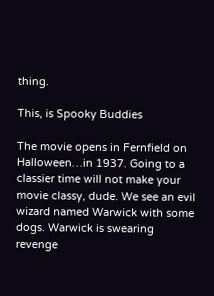thing.

This, is Spooky Buddies

The movie opens in Fernfield on Halloween…in 1937. Going to a classier time will not make your movie classy, dude. We see an evil wizard named Warwick with some dogs. Warwick is swearing revenge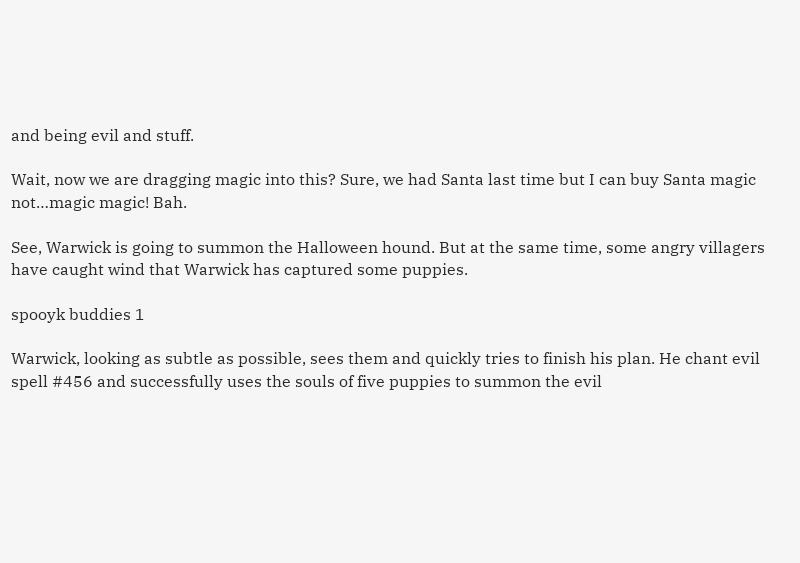and being evil and stuff.

Wait, now we are dragging magic into this? Sure, we had Santa last time but I can buy Santa magic not…magic magic! Bah.

See, Warwick is going to summon the Halloween hound. But at the same time, some angry villagers have caught wind that Warwick has captured some puppies.

spooyk buddies 1

Warwick, looking as subtle as possible, sees them and quickly tries to finish his plan. He chant evil spell #456 and successfully uses the souls of five puppies to summon the evil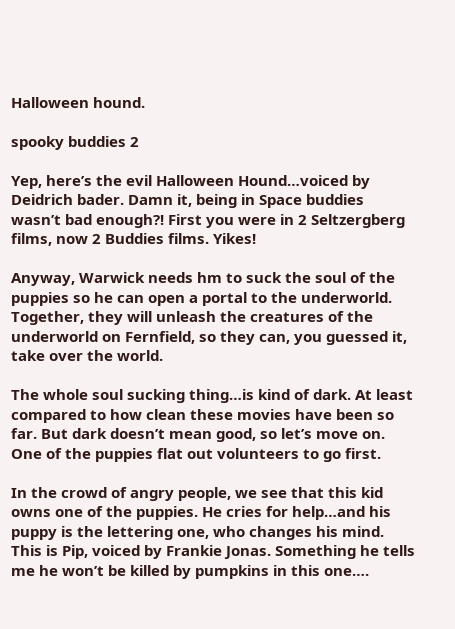Halloween hound.

spooky buddies 2

Yep, here’s the evil Halloween Hound…voiced by Deidrich bader. Damn it, being in Space buddies wasn’t bad enough?! First you were in 2 Seltzergberg films, now 2 Buddies films. Yikes!

Anyway, Warwick needs hm to suck the soul of the puppies so he can open a portal to the underworld. Together, they will unleash the creatures of the underworld on Fernfield, so they can, you guessed it, take over the world.

The whole soul sucking thing…is kind of dark. At least compared to how clean these movies have been so far. But dark doesn’t mean good, so let’s move on. One of the puppies flat out volunteers to go first.

In the crowd of angry people, we see that this kid owns one of the puppies. He cries for help…and his puppy is the lettering one, who changes his mind. This is Pip, voiced by Frankie Jonas. Something he tells me he won’t be killed by pumpkins in this one….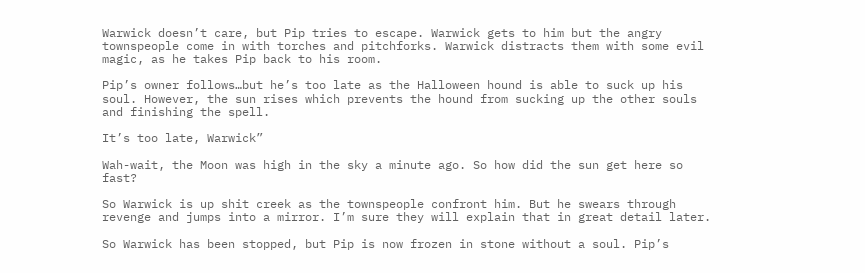Warwick doesn’t care, but Pip tries to escape. Warwick gets to him but the angry townspeople come in with torches and pitchforks. Warwick distracts them with some evil magic, as he takes Pip back to his room.

Pip’s owner follows…but he’s too late as the Halloween hound is able to suck up his soul. However, the sun rises which prevents the hound from sucking up the other souls and finishing the spell.

It’s too late, Warwick”

Wah-wait, the Moon was high in the sky a minute ago. So how did the sun get here so fast?

So Warwick is up shit creek as the townspeople confront him. But he swears through revenge and jumps into a mirror. I’m sure they will explain that in great detail later.

So Warwick has been stopped, but Pip is now frozen in stone without a soul. Pip’s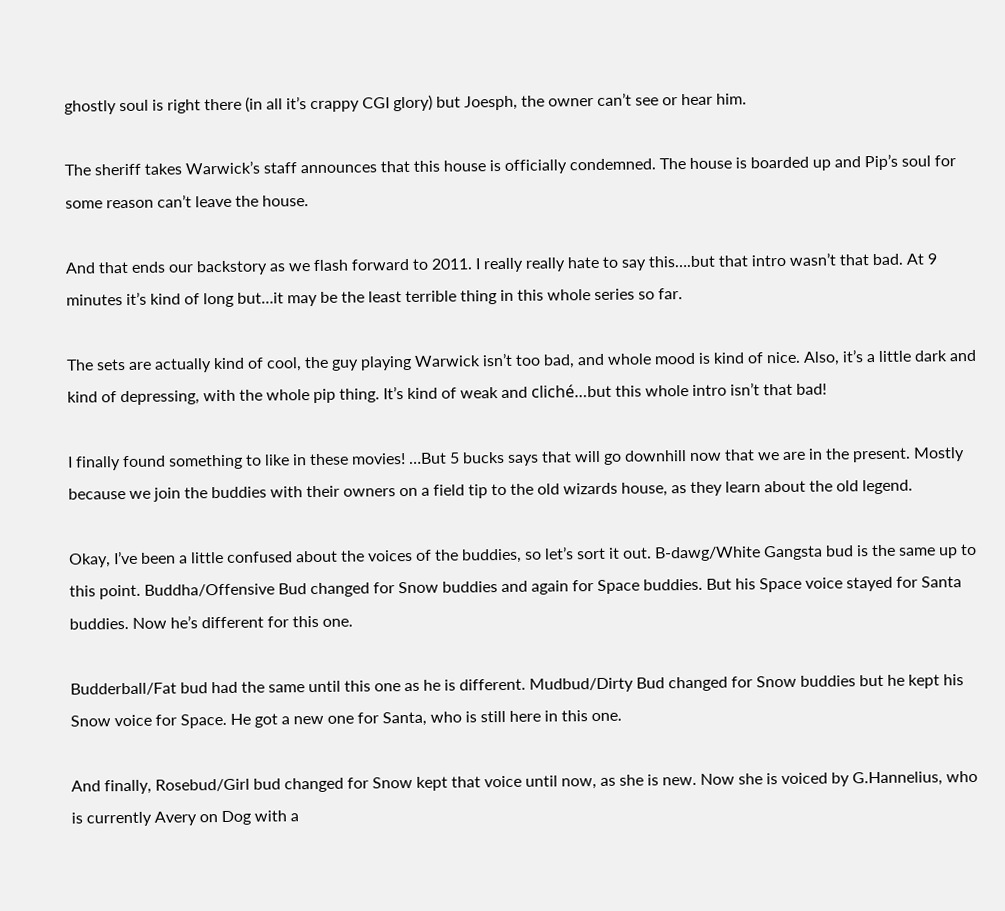ghostly soul is right there (in all it’s crappy CGI glory) but Joesph, the owner can’t see or hear him.

The sheriff takes Warwick’s staff announces that this house is officially condemned. The house is boarded up and Pip’s soul for some reason can’t leave the house.

And that ends our backstory as we flash forward to 2011. I really really hate to say this….but that intro wasn’t that bad. At 9 minutes it’s kind of long but…it may be the least terrible thing in this whole series so far.

The sets are actually kind of cool, the guy playing Warwick isn’t too bad, and whole mood is kind of nice. Also, it’s a little dark and kind of depressing, with the whole pip thing. It’s kind of weak and cliché…but this whole intro isn’t that bad!

I finally found something to like in these movies! …But 5 bucks says that will go downhill now that we are in the present. Mostly because we join the buddies with their owners on a field tip to the old wizards house, as they learn about the old legend.

Okay, I’ve been a little confused about the voices of the buddies, so let’s sort it out. B-dawg/White Gangsta bud is the same up to this point. Buddha/Offensive Bud changed for Snow buddies and again for Space buddies. But his Space voice stayed for Santa buddies. Now he’s different for this one.

Budderball/Fat bud had the same until this one as he is different. Mudbud/Dirty Bud changed for Snow buddies but he kept his Snow voice for Space. He got a new one for Santa, who is still here in this one.

And finally, Rosebud/Girl bud changed for Snow kept that voice until now, as she is new. Now she is voiced by G.Hannelius, who is currently Avery on Dog with a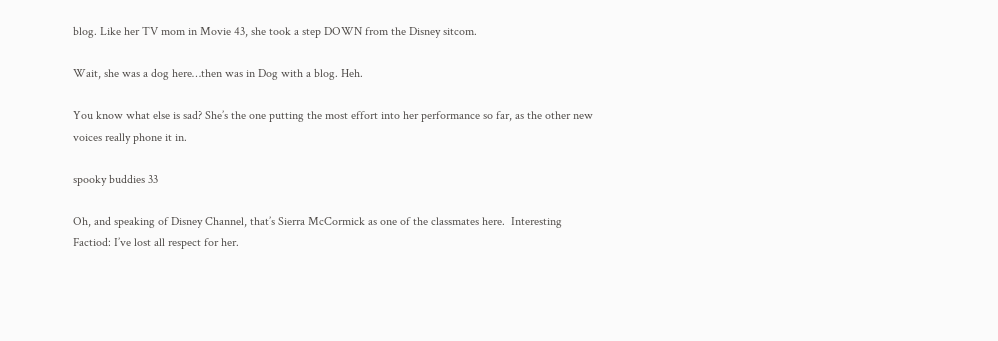blog. Like her TV mom in Movie 43, she took a step DOWN from the Disney sitcom.

Wait, she was a dog here…then was in Dog with a blog. Heh.

You know what else is sad? She’s the one putting the most effort into her performance so far, as the other new voices really phone it in.

spooky buddies 33

Oh, and speaking of Disney Channel, that’s Sierra McCormick as one of the classmates here.  Interesting Factiod: I’ve lost all respect for her.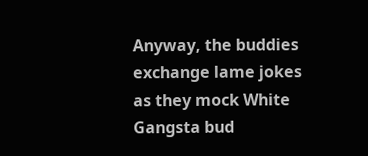Anyway, the buddies exchange lame jokes as they mock White Gangsta bud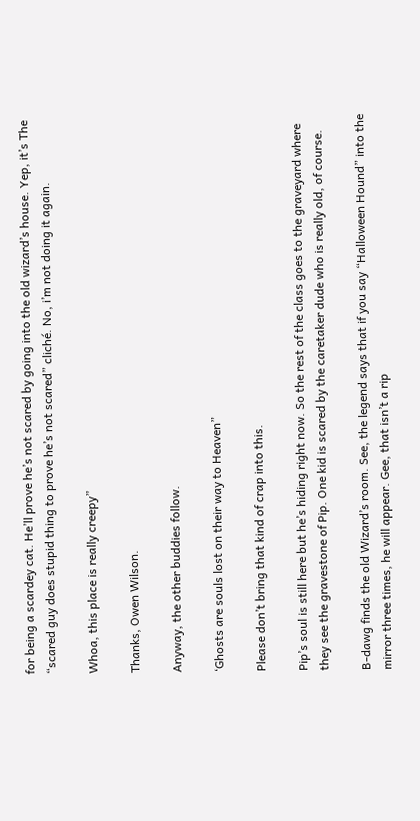for being a scardey cat. He’ll prove he’s not scared by going into the old wizard’s house. Yep, it’s The “scared guy does stupid thing to prove he’s not scared” cliché. No, i’m not doing it again.

Whoa, this place is really creepy”

Thanks, Owen Wilson.

Anyway, the other buddies follow.

‘Ghosts are souls lost on their way to Heaven”

Please don’t bring that kind of crap into this.

Pip’s soul is still here but he’s hiding right now. So the rest of the class goes to the graveyard where they see the gravestone of Pip. One kid is scared by the caretaker dude who is really old, of course.

B-dawg finds the old Wizard’s room. See, the legend says that if you say “Halloween Hound” into the mirror three times, he will appear. Gee, that isn’t a rip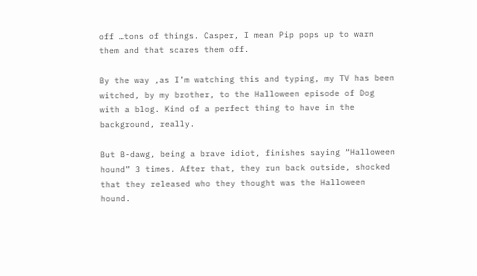off …tons of things. Casper, I mean Pip pops up to warn them and that scares them off.

By the way ,as I’m watching this and typing, my TV has been witched, by my brother, to the Halloween episode of Dog with a blog. Kind of a perfect thing to have in the background, really.

But B-dawg, being a brave idiot, finishes saying “Halloween hound” 3 times. After that, they run back outside, shocked that they released who they thought was the Halloween hound.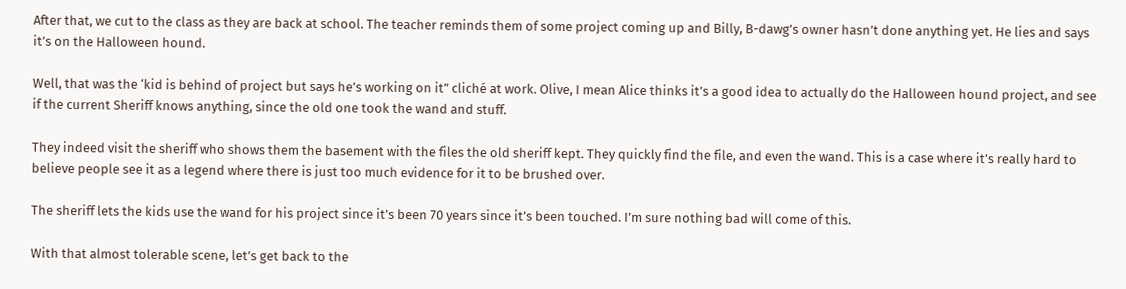After that, we cut to the class as they are back at school. The teacher reminds them of some project coming up and Billy, B-dawg’s owner hasn’t done anything yet. He lies and says it’s on the Halloween hound.

Well, that was the ‘kid is behind of project but says he’s working on it” cliché at work. Olive, I mean Alice thinks it’s a good idea to actually do the Halloween hound project, and see if the current Sheriff knows anything, since the old one took the wand and stuff.

They indeed visit the sheriff who shows them the basement with the files the old sheriff kept. They quickly find the file, and even the wand. This is a case where it’s really hard to believe people see it as a legend where there is just too much evidence for it to be brushed over.

The sheriff lets the kids use the wand for his project since it’s been 70 years since it’s been touched. I’m sure nothing bad will come of this.

With that almost tolerable scene, let’s get back to the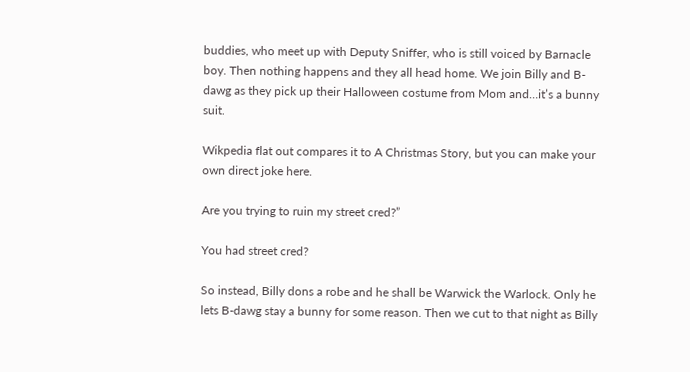buddies, who meet up with Deputy Sniffer, who is still voiced by Barnacle boy. Then nothing happens and they all head home. We join Billy and B-dawg as they pick up their Halloween costume from Mom and…it’s a bunny suit.

Wikpedia flat out compares it to A Christmas Story, but you can make your own direct joke here.

Are you trying to ruin my street cred?”

You had street cred?

So instead, Billy dons a robe and he shall be Warwick the Warlock. Only he lets B-dawg stay a bunny for some reason. Then we cut to that night as Billy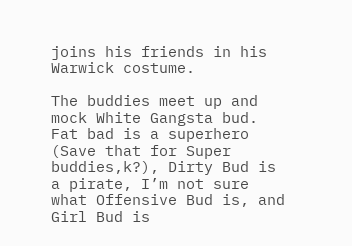joins his friends in his Warwick costume.

The buddies meet up and mock White Gangsta bud. Fat bad is a superhero (Save that for Super buddies,k?), Dirty Bud is a pirate, I’m not sure what Offensive Bud is, and Girl Bud is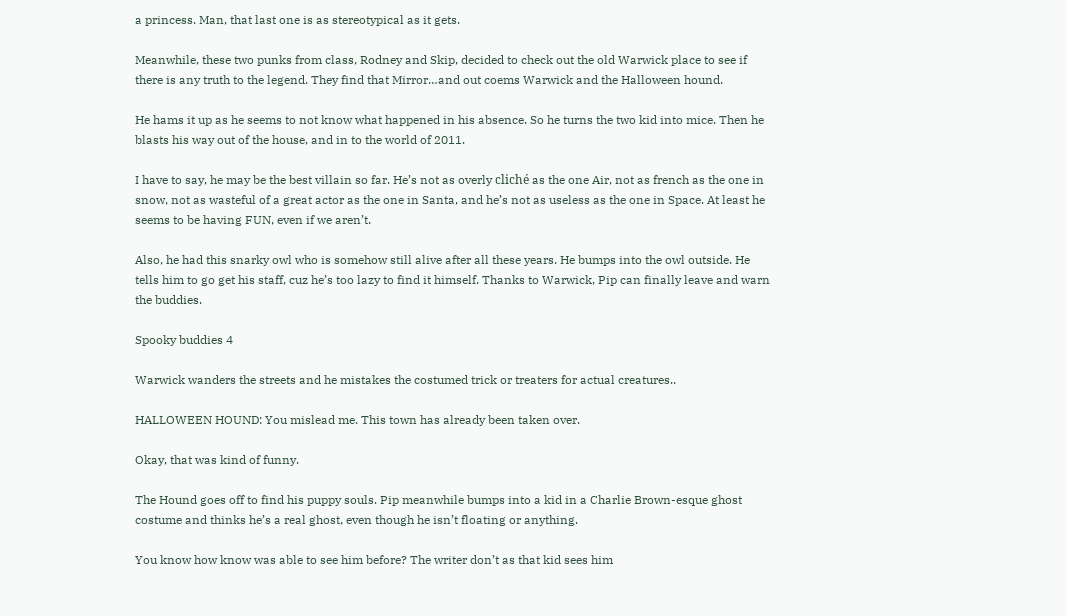a princess. Man, that last one is as stereotypical as it gets.

Meanwhile, these two punks from class, Rodney and Skip, decided to check out the old Warwick place to see if there is any truth to the legend. They find that Mirror…and out coems Warwick and the Halloween hound.

He hams it up as he seems to not know what happened in his absence. So he turns the two kid into mice. Then he blasts his way out of the house, and in to the world of 2011.

I have to say, he may be the best villain so far. He’s not as overly cliché as the one Air, not as french as the one in snow, not as wasteful of a great actor as the one in Santa, and he’s not as useless as the one in Space. At least he seems to be having FUN, even if we aren’t.

Also, he had this snarky owl who is somehow still alive after all these years. He bumps into the owl outside. He tells him to go get his staff, cuz he’s too lazy to find it himself. Thanks to Warwick, Pip can finally leave and warn the buddies.

Spooky buddies 4

Warwick wanders the streets and he mistakes the costumed trick or treaters for actual creatures..

HALLOWEEN HOUND: You mislead me. This town has already been taken over.

Okay, that was kind of funny.

The Hound goes off to find his puppy souls. Pip meanwhile bumps into a kid in a Charlie Brown-esque ghost costume and thinks he’s a real ghost, even though he isn’t floating or anything.

You know how know was able to see him before? The writer don’t as that kid sees him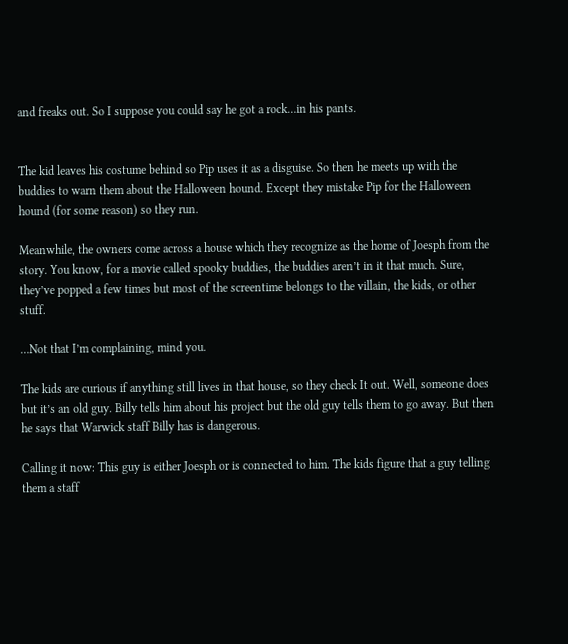and freaks out. So I suppose you could say he got a rock…in his pants.


The kid leaves his costume behind so Pip uses it as a disguise. So then he meets up with the buddies to warn them about the Halloween hound. Except they mistake Pip for the Halloween hound (for some reason) so they run.

Meanwhile, the owners come across a house which they recognize as the home of Joesph from the story. You know, for a movie called spooky buddies, the buddies aren’t in it that much. Sure, they’ve popped a few times but most of the screentime belongs to the villain, the kids, or other stuff.

…Not that I’m complaining, mind you.

The kids are curious if anything still lives in that house, so they check It out. Well, someone does but it’s an old guy. Billy tells him about his project but the old guy tells them to go away. But then he says that Warwick staff Billy has is dangerous.

Calling it now: This guy is either Joesph or is connected to him. The kids figure that a guy telling them a staff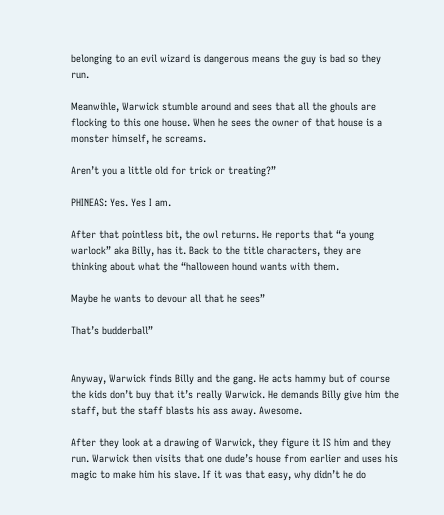belonging to an evil wizard is dangerous means the guy is bad so they run.

Meanwihle, Warwick stumble around and sees that all the ghouls are flocking to this one house. When he sees the owner of that house is a monster himself, he screams.

Aren’t you a little old for trick or treating?”

PHINEAS: Yes. Yes I am.

After that pointless bit, the owl returns. He reports that “a young warlock” aka Billy, has it. Back to the title characters, they are thinking about what the “halloween hound wants with them.

Maybe he wants to devour all that he sees”

That’s budderball”


Anyway, Warwick finds Billy and the gang. He acts hammy but of course the kids don’t buy that it’s really Warwick. He demands Billy give him the staff, but the staff blasts his ass away. Awesome.

After they look at a drawing of Warwick, they figure it IS him and they run. Warwick then visits that one dude’s house from earlier and uses his magic to make him his slave. If it was that easy, why didn’t he do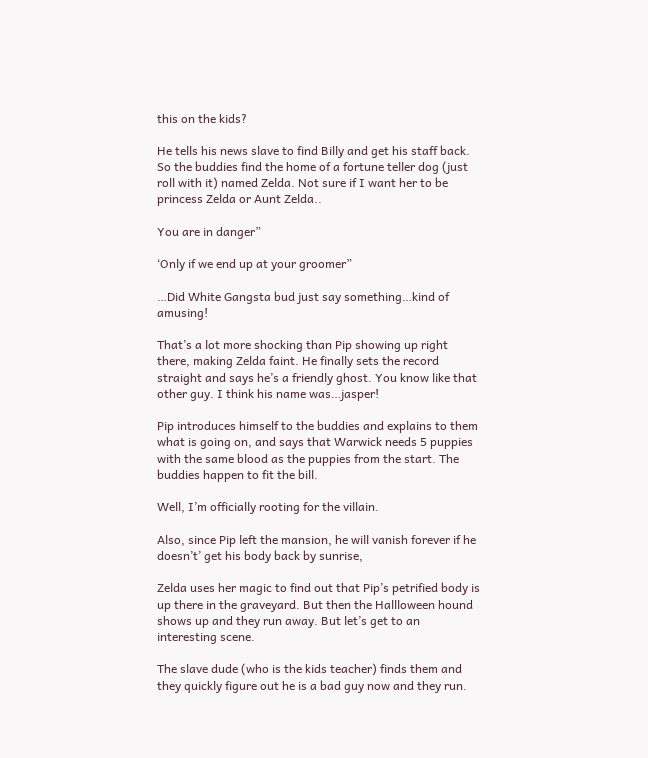this on the kids?

He tells his news slave to find Billy and get his staff back. So the buddies find the home of a fortune teller dog (just roll with it) named Zelda. Not sure if I want her to be princess Zelda or Aunt Zelda..

You are in danger”

‘Only if we end up at your groomer”

…Did White Gangsta bud just say something…kind of amusing!

That’s a lot more shocking than Pip showing up right there, making Zelda faint. He finally sets the record straight and says he’s a friendly ghost. You know like that other guy. I think his name was…jasper!

Pip introduces himself to the buddies and explains to them what is going on, and says that Warwick needs 5 puppies with the same blood as the puppies from the start. The buddies happen to fit the bill.

Well, I’m officially rooting for the villain.

Also, since Pip left the mansion, he will vanish forever if he doesn’t’ get his body back by sunrise,

Zelda uses her magic to find out that Pip’s petrified body is up there in the graveyard. But then the Hallloween hound shows up and they run away. But let’s get to an interesting scene.

The slave dude (who is the kids teacher) finds them and they quickly figure out he is a bad guy now and they run.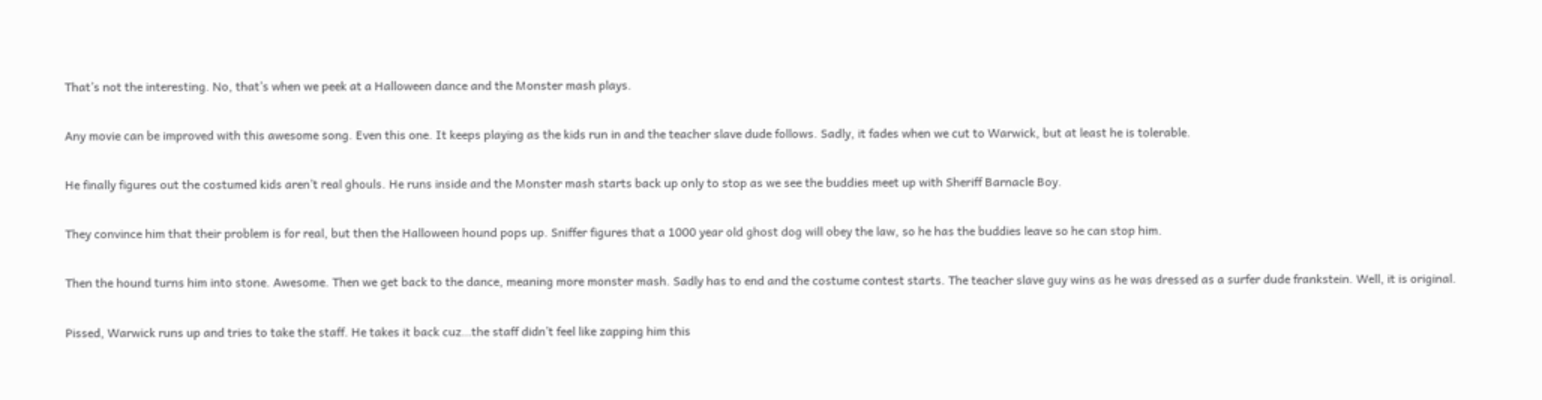That’s not the interesting. No, that’s when we peek at a Halloween dance and the Monster mash plays.

Any movie can be improved with this awesome song. Even this one. It keeps playing as the kids run in and the teacher slave dude follows. Sadly, it fades when we cut to Warwick, but at least he is tolerable.

He finally figures out the costumed kids aren’t real ghouls. He runs inside and the Monster mash starts back up only to stop as we see the buddies meet up with Sheriff Barnacle Boy.

They convince him that their problem is for real, but then the Halloween hound pops up. Sniffer figures that a 1000 year old ghost dog will obey the law, so he has the buddies leave so he can stop him.

Then the hound turns him into stone. Awesome. Then we get back to the dance, meaning more monster mash. Sadly has to end and the costume contest starts. The teacher slave guy wins as he was dressed as a surfer dude frankstein. Well, it is original.

Pissed, Warwick runs up and tries to take the staff. He takes it back cuz…the staff didn’t feel like zapping him this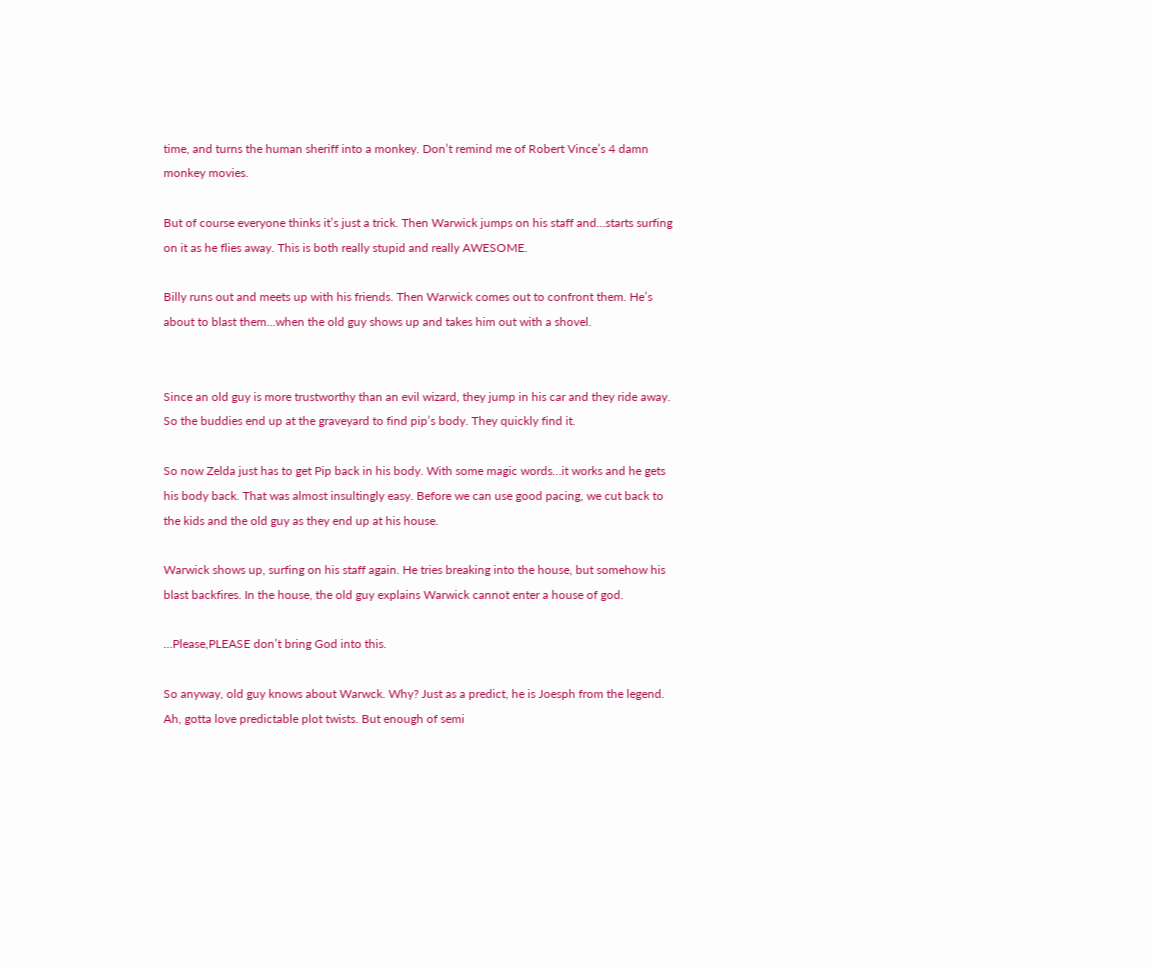time, and turns the human sheriff into a monkey. Don’t remind me of Robert Vince’s 4 damn monkey movies.

But of course everyone thinks it’s just a trick. Then Warwick jumps on his staff and…starts surfing on it as he flies away. This is both really stupid and really AWESOME.

Billy runs out and meets up with his friends. Then Warwick comes out to confront them. He’s about to blast them…when the old guy shows up and takes him out with a shovel.


Since an old guy is more trustworthy than an evil wizard, they jump in his car and they ride away. So the buddies end up at the graveyard to find pip’s body. They quickly find it.

So now Zelda just has to get Pip back in his body. With some magic words…it works and he gets his body back. That was almost insultingly easy. Before we can use good pacing, we cut back to the kids and the old guy as they end up at his house.

Warwick shows up, surfing on his staff again. He tries breaking into the house, but somehow his blast backfires. In the house, the old guy explains Warwick cannot enter a house of god.

…Please,PLEASE don’t bring God into this.

So anyway, old guy knows about Warwck. Why? Just as a predict, he is Joesph from the legend. Ah, gotta love predictable plot twists. But enough of semi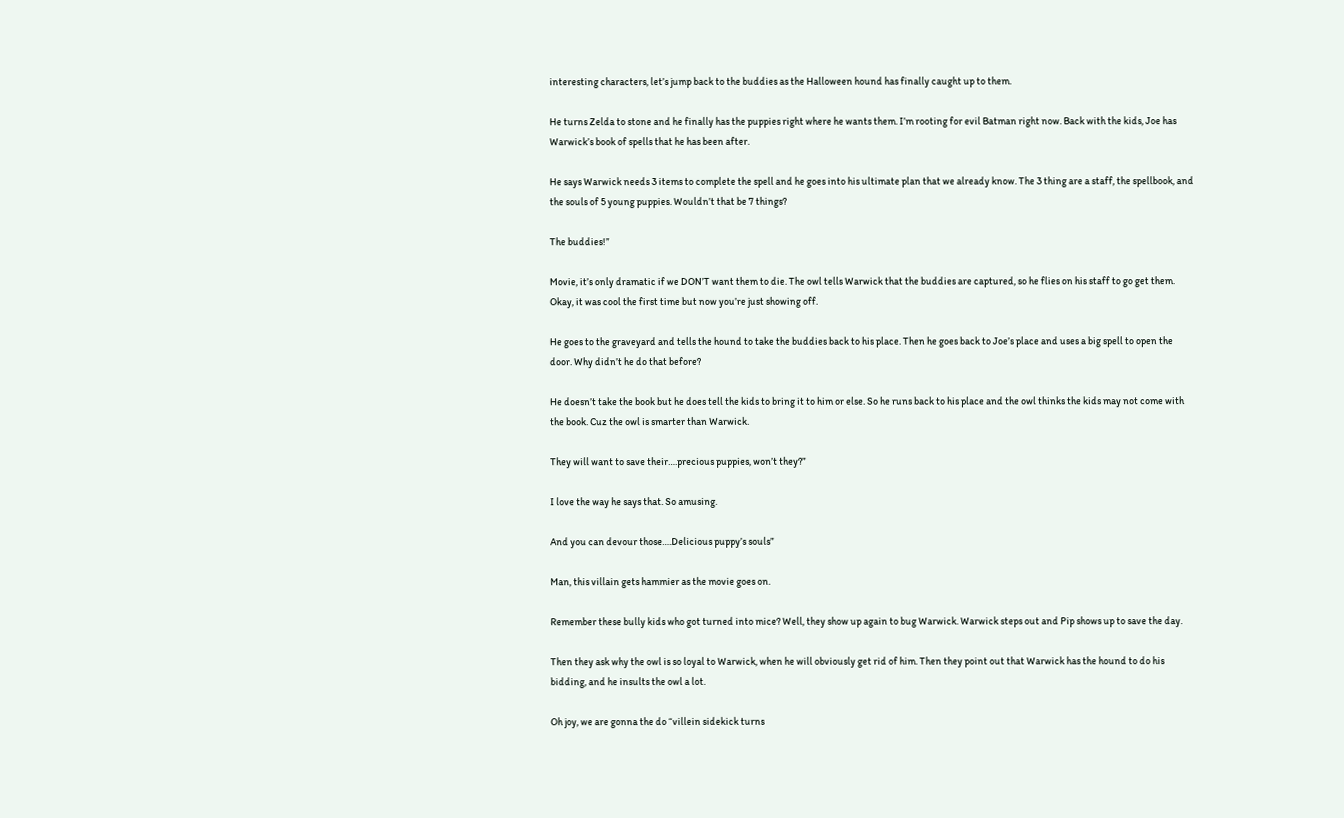interesting characters, let’s jump back to the buddies as the Halloween hound has finally caught up to them.

He turns Zelda to stone and he finally has the puppies right where he wants them. I’m rooting for evil Batman right now. Back with the kids, Joe has Warwick’s book of spells that he has been after.

He says Warwick needs 3 items to complete the spell and he goes into his ultimate plan that we already know. The 3 thing are a staff, the spellbook, and the souls of 5 young puppies. Wouldn’t that be 7 things?

The buddies!”

Movie, it’s only dramatic if we DON’T want them to die. The owl tells Warwick that the buddies are captured, so he flies on his staff to go get them. Okay, it was cool the first time but now you’re just showing off.

He goes to the graveyard and tells the hound to take the buddies back to his place. Then he goes back to Joe’s place and uses a big spell to open the door. Why didn’t he do that before?

He doesn’t take the book but he does tell the kids to bring it to him or else. So he runs back to his place and the owl thinks the kids may not come with the book. Cuz the owl is smarter than Warwick.

They will want to save their….precious puppies, won’t they?”

I love the way he says that. So amusing.

And you can devour those….Delicious puppy’s souls”

Man, this villain gets hammier as the movie goes on.

Remember these bully kids who got turned into mice? Well, they show up again to bug Warwick. Warwick steps out and Pip shows up to save the day.

Then they ask why the owl is so loyal to Warwick, when he will obviously get rid of him. Then they point out that Warwick has the hound to do his bidding, and he insults the owl a lot.

Oh joy, we are gonna the do “villein sidekick turns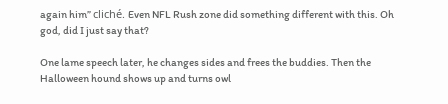again him” cliché. Even NFL Rush zone did something different with this. Oh god, did I just say that?

One lame speech later, he changes sides and frees the buddies. Then the Halloween hound shows up and turns owl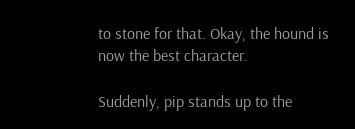to stone for that. Okay, the hound is now the best character.

Suddenly, pip stands up to the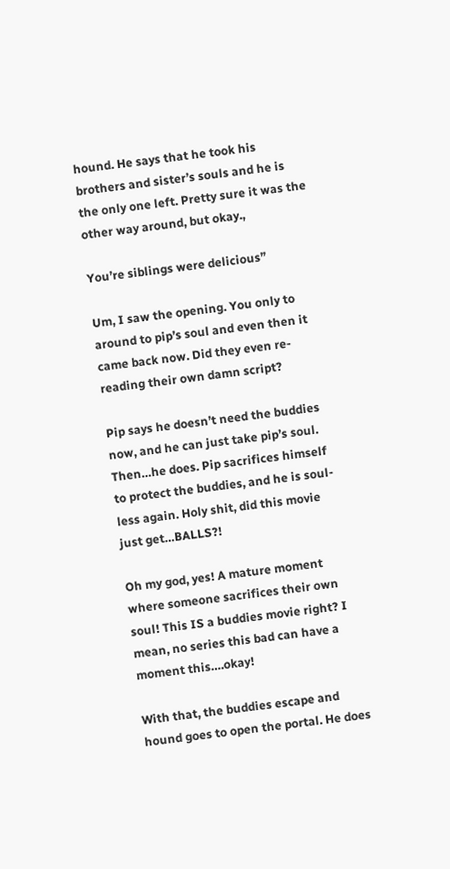hound. He says that he took his brothers and sister’s souls and he is the only one left. Pretty sure it was the other way around, but okay.,

You’re siblings were delicious”

Um, I saw the opening. You only to around to pip’s soul and even then it came back now. Did they even re-reading their own damn script?

Pip says he doesn’t need the buddies now, and he can just take pip’s soul. Then…he does. Pip sacrifices himself to protect the buddies, and he is soul-less again. Holy shit, did this movie just get…BALLS?!

Oh my god, yes! A mature moment where someone sacrifices their own soul! This IS a buddies movie right? I mean, no series this bad can have a moment this….okay!

With that, the buddies escape and hound goes to open the portal. He does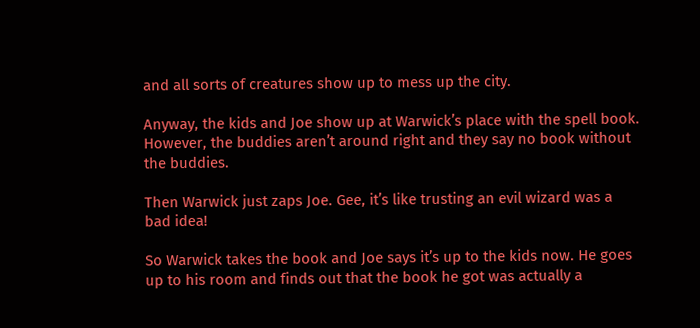and all sorts of creatures show up to mess up the city.

Anyway, the kids and Joe show up at Warwick’s place with the spell book. However, the buddies aren’t around right and they say no book without the buddies.

Then Warwick just zaps Joe. Gee, it’s like trusting an evil wizard was a bad idea!

So Warwick takes the book and Joe says it’s up to the kids now. He goes up to his room and finds out that the book he got was actually a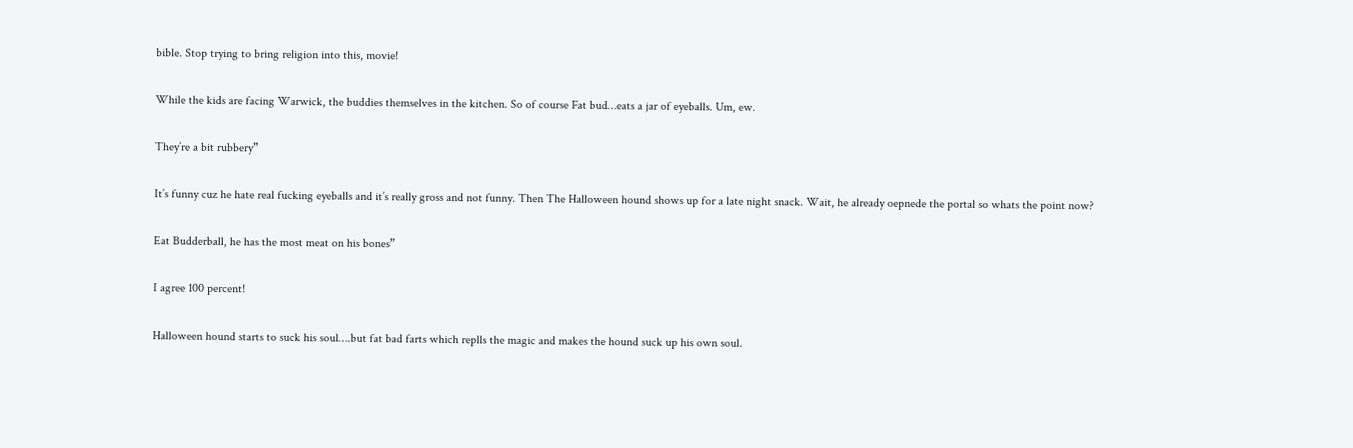bible. Stop trying to bring religion into this, movie!

While the kids are facing Warwick, the buddies themselves in the kitchen. So of course Fat bud…eats a jar of eyeballs. Um, ew.

They’re a bit rubbery”

It’s funny cuz he hate real fucking eyeballs and it’s really gross and not funny. Then The Halloween hound shows up for a late night snack. Wait, he already oepnede the portal so whats the point now?

Eat Budderball, he has the most meat on his bones”

I agree 100 percent!

Halloween hound starts to suck his soul….but fat bad farts which replls the magic and makes the hound suck up his own soul.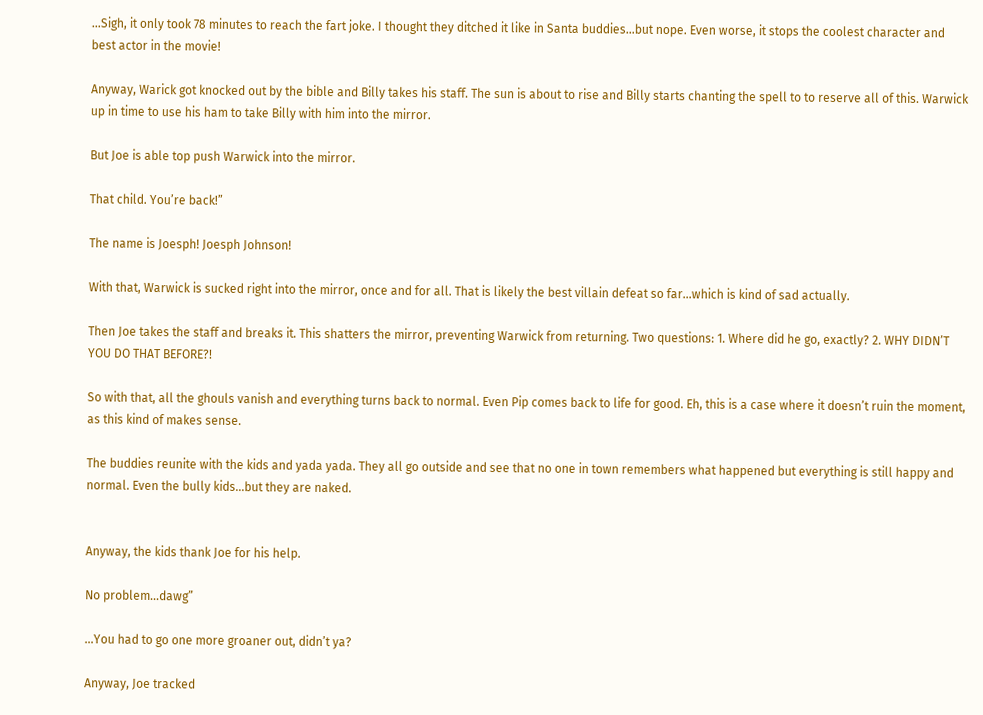…Sigh, it only took 78 minutes to reach the fart joke. I thought they ditched it like in Santa buddies…but nope. Even worse, it stops the coolest character and best actor in the movie!

Anyway, Warick got knocked out by the bible and Billy takes his staff. The sun is about to rise and Billy starts chanting the spell to to reserve all of this. Warwick up in time to use his ham to take Billy with him into the mirror.

But Joe is able top push Warwick into the mirror.

That child. You’re back!”

The name is Joesph! Joesph Johnson!

With that, Warwick is sucked right into the mirror, once and for all. That is likely the best villain defeat so far…which is kind of sad actually.

Then Joe takes the staff and breaks it. This shatters the mirror, preventing Warwick from returning. Two questions: 1. Where did he go, exactly? 2. WHY DIDN’T YOU DO THAT BEFORE?!

So with that, all the ghouls vanish and everything turns back to normal. Even Pip comes back to life for good. Eh, this is a case where it doesn’t ruin the moment, as this kind of makes sense.

The buddies reunite with the kids and yada yada. They all go outside and see that no one in town remembers what happened but everything is still happy and normal. Even the bully kids…but they are naked.


Anyway, the kids thank Joe for his help.

No problem…dawg”

…You had to go one more groaner out, didn’t ya?

Anyway, Joe tracked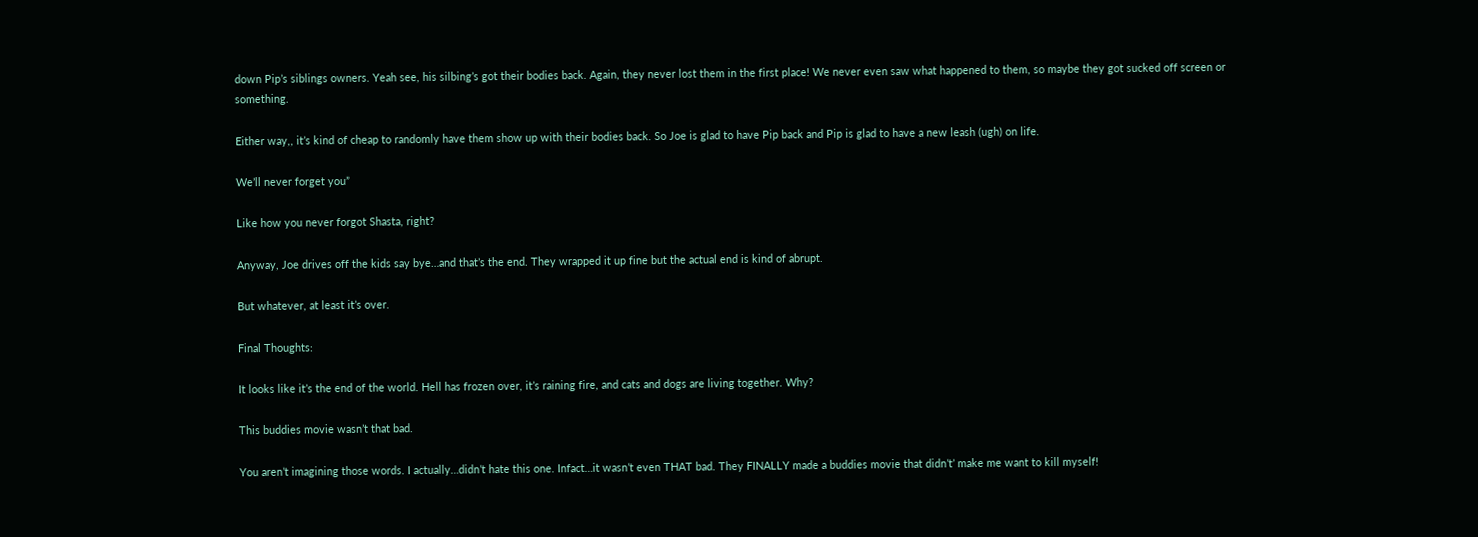down Pip’s siblings owners. Yeah see, his silbing’s got their bodies back. Again, they never lost them in the first place! We never even saw what happened to them, so maybe they got sucked off screen or something.

Either way,, it’s kind of cheap to randomly have them show up with their bodies back. So Joe is glad to have Pip back and Pip is glad to have a new leash (ugh) on life.

We’ll never forget you”

Like how you never forgot Shasta, right?

Anyway, Joe drives off the kids say bye…and that’s the end. They wrapped it up fine but the actual end is kind of abrupt.

But whatever, at least it’s over.

Final Thoughts:

It looks like it’s the end of the world. Hell has frozen over, it’s raining fire, and cats and dogs are living together. Why?

This buddies movie wasn’t that bad.

You aren’t imagining those words. I actually…didn’t hate this one. Infact…it wasn’t even THAT bad. They FINALLY made a buddies movie that didn’t’ make me want to kill myself!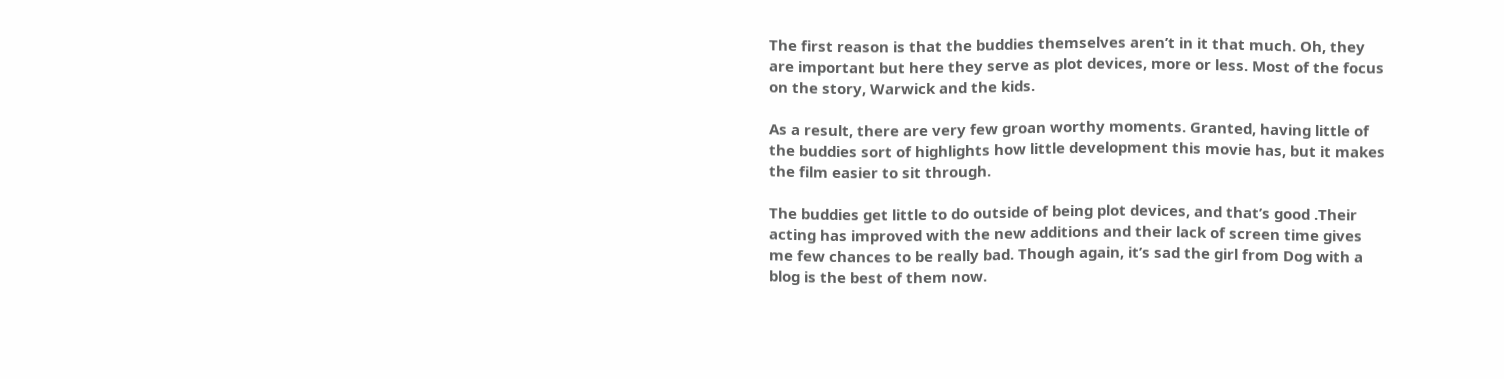The first reason is that the buddies themselves aren’t in it that much. Oh, they are important but here they serve as plot devices, more or less. Most of the focus on the story, Warwick and the kids.

As a result, there are very few groan worthy moments. Granted, having little of the buddies sort of highlights how little development this movie has, but it makes the film easier to sit through.

The buddies get little to do outside of being plot devices, and that’s good .Their acting has improved with the new additions and their lack of screen time gives me few chances to be really bad. Though again, it’s sad the girl from Dog with a blog is the best of them now.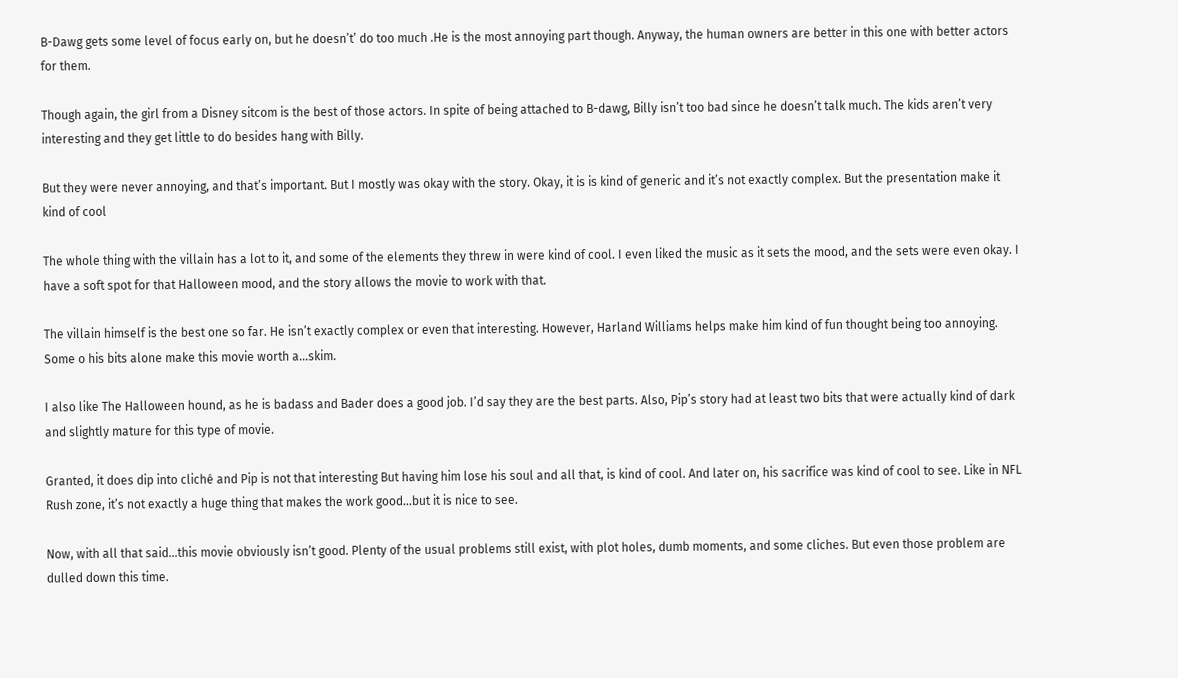B-Dawg gets some level of focus early on, but he doesn’t’ do too much .He is the most annoying part though. Anyway, the human owners are better in this one with better actors for them.

Though again, the girl from a Disney sitcom is the best of those actors. In spite of being attached to B-dawg, Billy isn’t too bad since he doesn’t talk much. The kids aren’t very interesting and they get little to do besides hang with Billy.

But they were never annoying, and that’s important. But I mostly was okay with the story. Okay, it is is kind of generic and it’s not exactly complex. But the presentation make it kind of cool

The whole thing with the villain has a lot to it, and some of the elements they threw in were kind of cool. I even liked the music as it sets the mood, and the sets were even okay. I have a soft spot for that Halloween mood, and the story allows the movie to work with that.

The villain himself is the best one so far. He isn’t exactly complex or even that interesting. However, Harland Williams helps make him kind of fun thought being too annoying. Some o his bits alone make this movie worth a…skim.

I also like The Halloween hound, as he is badass and Bader does a good job. I’d say they are the best parts. Also, Pip’s story had at least two bits that were actually kind of dark and slightly mature for this type of movie.

Granted, it does dip into cliché and Pip is not that interesting But having him lose his soul and all that, is kind of cool. And later on, his sacrifice was kind of cool to see. Like in NFL Rush zone, it’s not exactly a huge thing that makes the work good…but it is nice to see.

Now, with all that said…this movie obviously isn’t good. Plenty of the usual problems still exist, with plot holes, dumb moments, and some cliches. But even those problem are dulled down this time.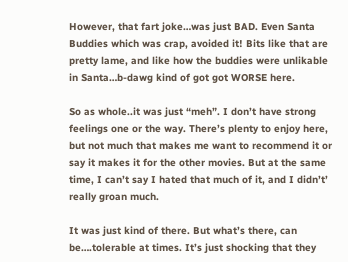However, that fart joke…was just BAD. Even Santa Buddies which was crap, avoided it! Bits like that are pretty lame, and like how the buddies were unlikable in Santa…b-dawg kind of got got WORSE here.

So as whole..it was just “meh”. I don’t have strong feelings one or the way. There’s plenty to enjoy here, but not much that makes me want to recommend it or say it makes it for the other movies. But at the same time, I can’t say I hated that much of it, and I didn’t’ really groan much.

It was just kind of there. But what’s there, can be….tolerable at times. It’s just shocking that they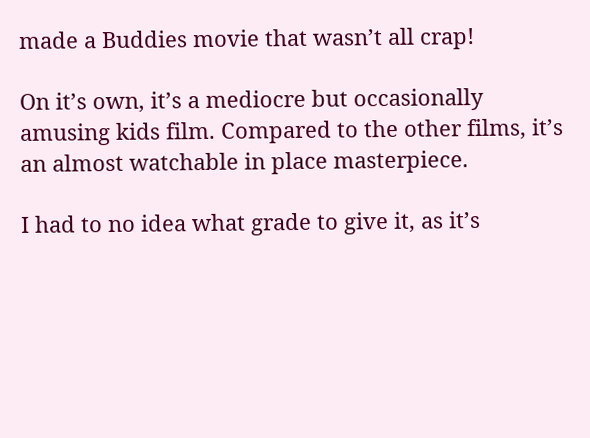made a Buddies movie that wasn’t all crap!

On it’s own, it’s a mediocre but occasionally amusing kids film. Compared to the other films, it’s an almost watchable in place masterpiece.

I had to no idea what grade to give it, as it’s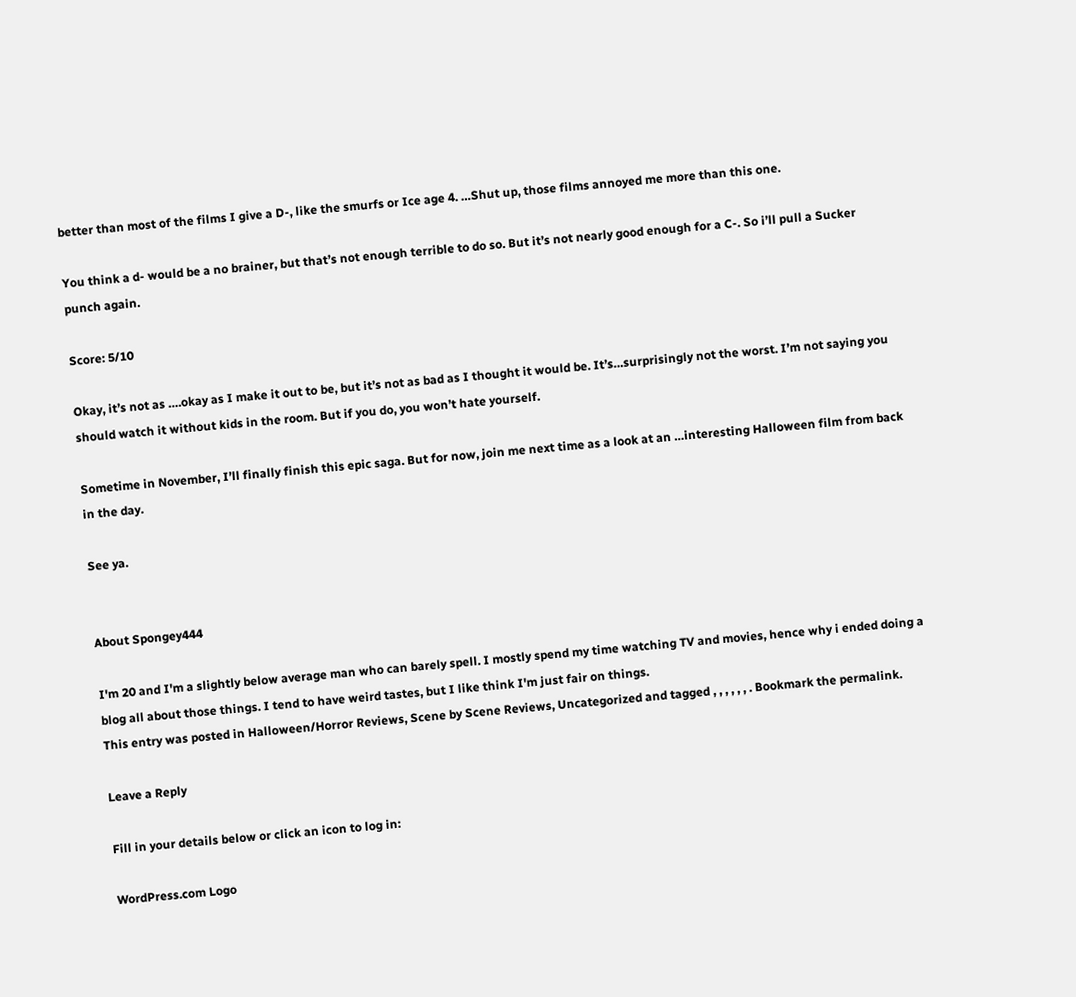better than most of the films I give a D-, like the smurfs or Ice age 4. …Shut up, those films annoyed me more than this one.

You think a d- would be a no brainer, but that’s not enough terrible to do so. But it’s not nearly good enough for a C-. So i’ll pull a Sucker punch again.

Score: 5/10

Okay, it’s not as ….okay as I make it out to be, but it’s not as bad as I thought it would be. It’s…surprisingly not the worst. I’m not saying you should watch it without kids in the room. But if you do, you won’t hate yourself.

Sometime in November, I’ll finally finish this epic saga. But for now, join me next time as a look at an …interesting Halloween film from back in the day.

See ya.


About Spongey444

I'm 20 and I'm a slightly below average man who can barely spell. I mostly spend my time watching TV and movies, hence why i ended doing a blog all about those things. I tend to have weird tastes, but I like think I'm just fair on things.
This entry was posted in Halloween/Horror Reviews, Scene by Scene Reviews, Uncategorized and tagged , , , , , , . Bookmark the permalink.

Leave a Reply

Fill in your details below or click an icon to log in:

WordPress.com Logo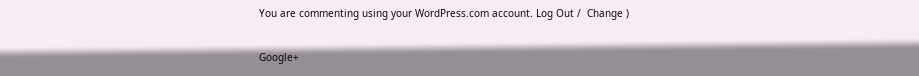You are commenting using your WordPress.com account. Log Out /  Change )

Google+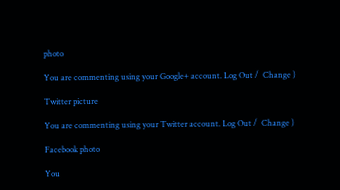photo

You are commenting using your Google+ account. Log Out /  Change )

Twitter picture

You are commenting using your Twitter account. Log Out /  Change )

Facebook photo

You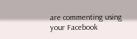are commenting using your Facebook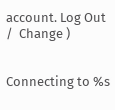account. Log Out /  Change )


Connecting to %s